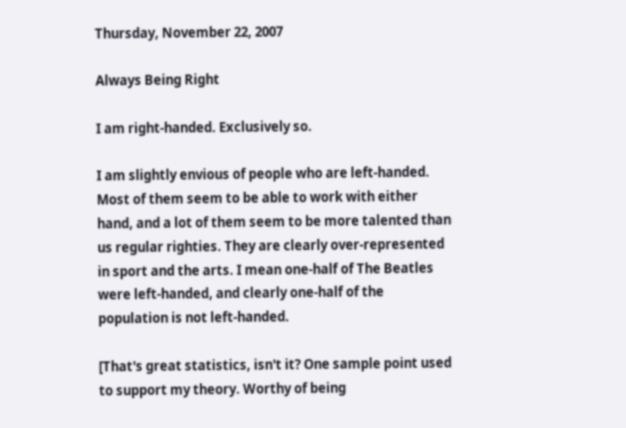Thursday, November 22, 2007

Always Being Right

I am right-handed. Exclusively so.

I am slightly envious of people who are left-handed. Most of them seem to be able to work with either hand, and a lot of them seem to be more talented than us regular righties. They are clearly over-represented in sport and the arts. I mean one-half of The Beatles were left-handed, and clearly one-half of the population is not left-handed.

[That's great statistics, isn't it? One sample point used to support my theory. Worthy of being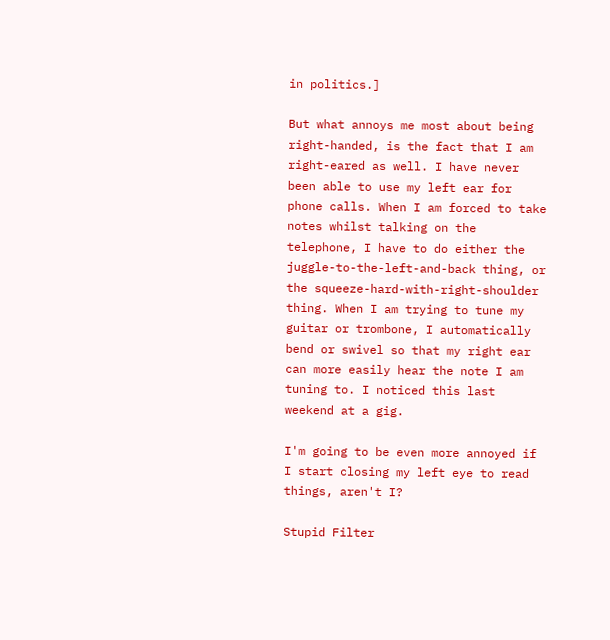in politics.]

But what annoys me most about being right-handed, is the fact that I am right-eared as well. I have never been able to use my left ear for phone calls. When I am forced to take notes whilst talking on the telephone, I have to do either the juggle-to-the-left-and-back thing, or the squeeze-hard-with-right-shoulder thing. When I am trying to tune my guitar or trombone, I automatically bend or swivel so that my right ear can more easily hear the note I am tuning to. I noticed this last weekend at a gig.

I'm going to be even more annoyed if I start closing my left eye to read things, aren't I?

Stupid Filter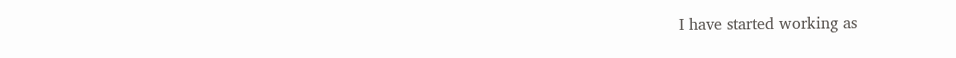I have started working as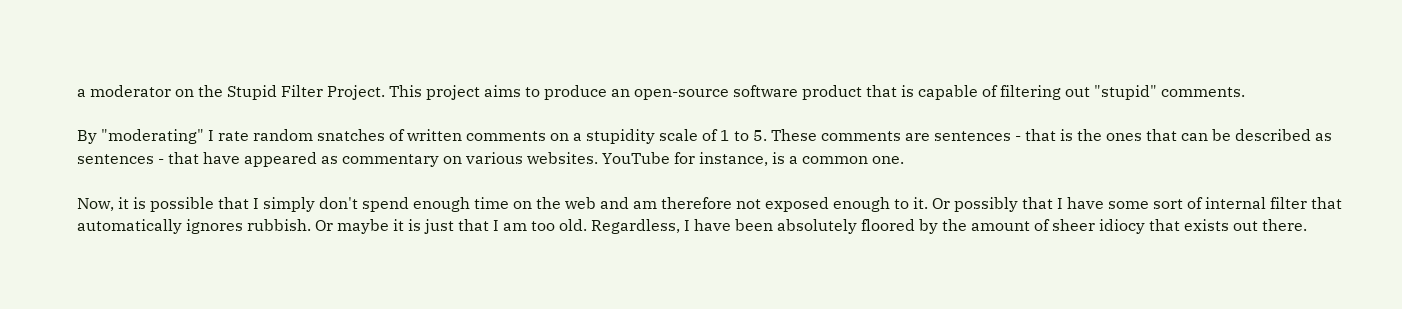a moderator on the Stupid Filter Project. This project aims to produce an open-source software product that is capable of filtering out "stupid" comments.

By "moderating" I rate random snatches of written comments on a stupidity scale of 1 to 5. These comments are sentences - that is the ones that can be described as sentences - that have appeared as commentary on various websites. YouTube for instance, is a common one.

Now, it is possible that I simply don't spend enough time on the web and am therefore not exposed enough to it. Or possibly that I have some sort of internal filter that automatically ignores rubbish. Or maybe it is just that I am too old. Regardless, I have been absolutely floored by the amount of sheer idiocy that exists out there.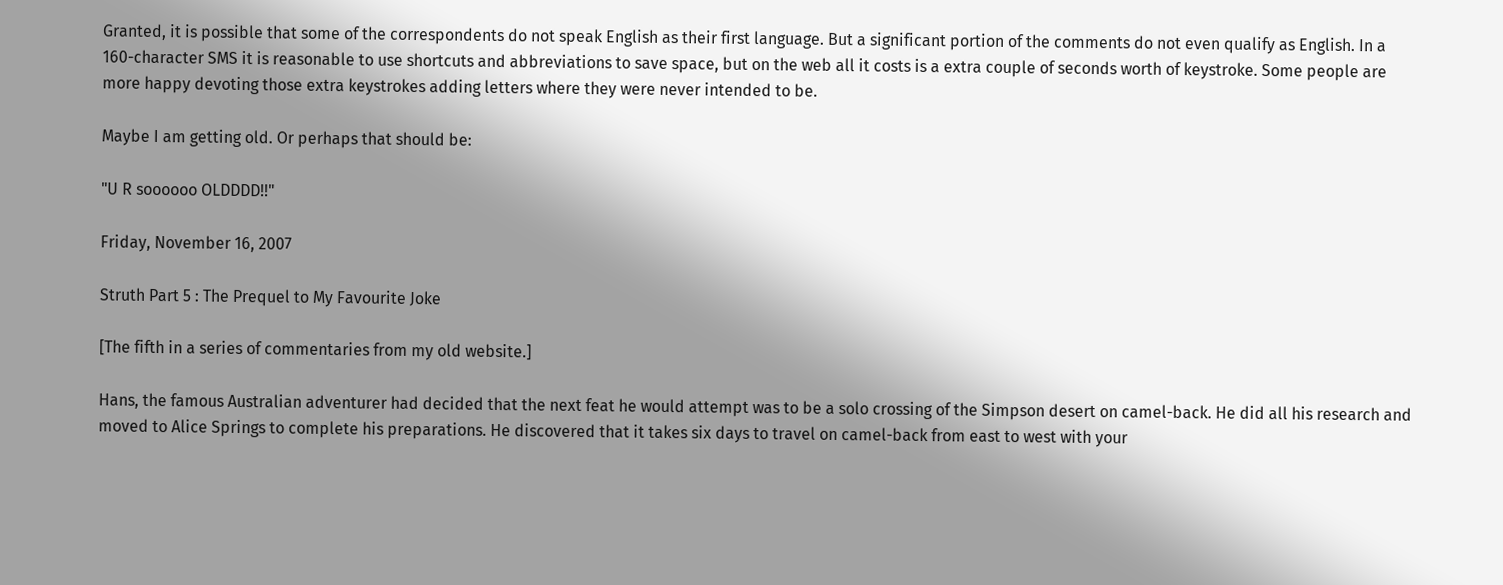Granted, it is possible that some of the correspondents do not speak English as their first language. But a significant portion of the comments do not even qualify as English. In a 160-character SMS it is reasonable to use shortcuts and abbreviations to save space, but on the web all it costs is a extra couple of seconds worth of keystroke. Some people are more happy devoting those extra keystrokes adding letters where they were never intended to be.

Maybe I am getting old. Or perhaps that should be:

"U R soooooo OLDDDD!!"

Friday, November 16, 2007

Struth Part 5 : The Prequel to My Favourite Joke

[The fifth in a series of commentaries from my old website.]

Hans, the famous Australian adventurer had decided that the next feat he would attempt was to be a solo crossing of the Simpson desert on camel-back. He did all his research and moved to Alice Springs to complete his preparations. He discovered that it takes six days to travel on camel-back from east to west with your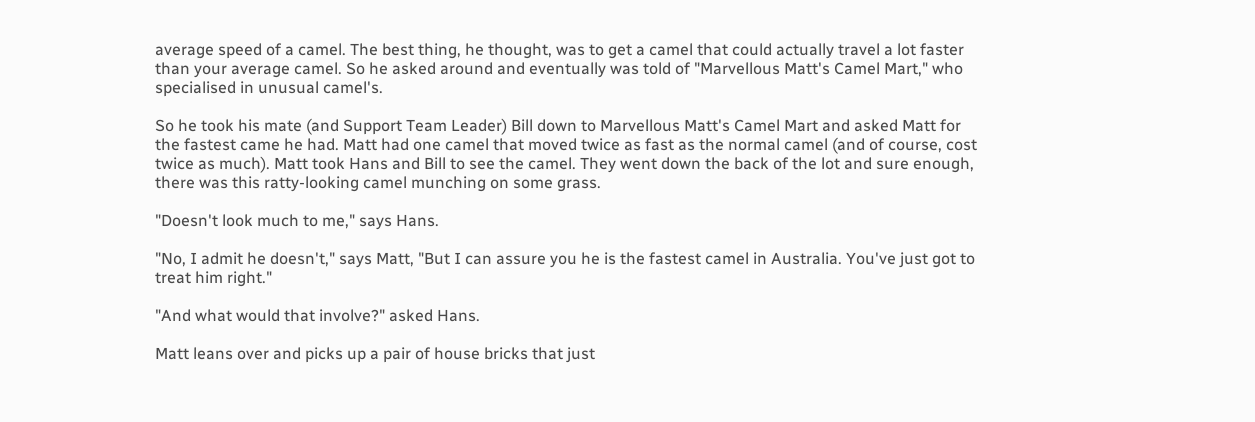average speed of a camel. The best thing, he thought, was to get a camel that could actually travel a lot faster than your average camel. So he asked around and eventually was told of "Marvellous Matt's Camel Mart," who specialised in unusual camel's.

So he took his mate (and Support Team Leader) Bill down to Marvellous Matt's Camel Mart and asked Matt for the fastest came he had. Matt had one camel that moved twice as fast as the normal camel (and of course, cost twice as much). Matt took Hans and Bill to see the camel. They went down the back of the lot and sure enough, there was this ratty-looking camel munching on some grass.

"Doesn't look much to me," says Hans.

"No, I admit he doesn't," says Matt, "But I can assure you he is the fastest camel in Australia. You've just got to treat him right."

"And what would that involve?" asked Hans.

Matt leans over and picks up a pair of house bricks that just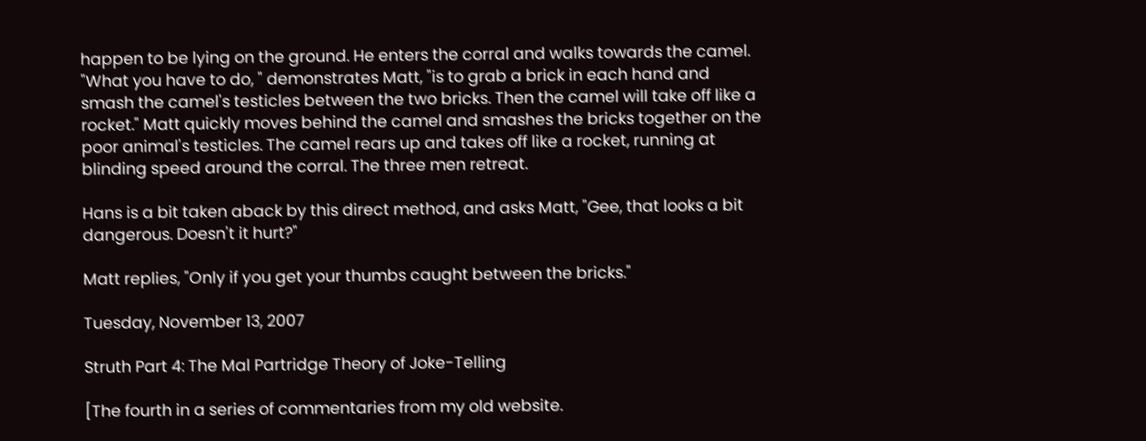happen to be lying on the ground. He enters the corral and walks towards the camel. "What you have to do, " demonstrates Matt, "is to grab a brick in each hand and smash the camel's testicles between the two bricks. Then the camel will take off like a rocket." Matt quickly moves behind the camel and smashes the bricks together on the poor animal's testicles. The camel rears up and takes off like a rocket, running at blinding speed around the corral. The three men retreat.

Hans is a bit taken aback by this direct method, and asks Matt, "Gee, that looks a bit dangerous. Doesn't it hurt?"

Matt replies, "Only if you get your thumbs caught between the bricks."

Tuesday, November 13, 2007

Struth Part 4: The Mal Partridge Theory of Joke-Telling

[The fourth in a series of commentaries from my old website.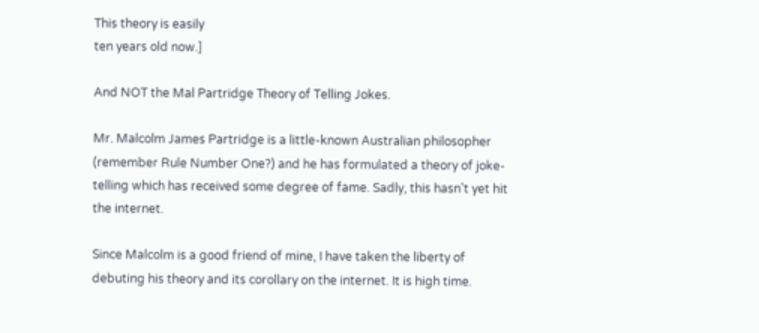This theory is easily
ten years old now.]

And NOT the Mal Partridge Theory of Telling Jokes.

Mr. Malcolm James Partridge is a little-known Australian philosopher (remember Rule Number One?) and he has formulated a theory of joke-telling which has received some degree of fame. Sadly, this hasn't yet hit the internet.

Since Malcolm is a good friend of mine, I have taken the liberty of debuting his theory and its corollary on the internet. It is high time.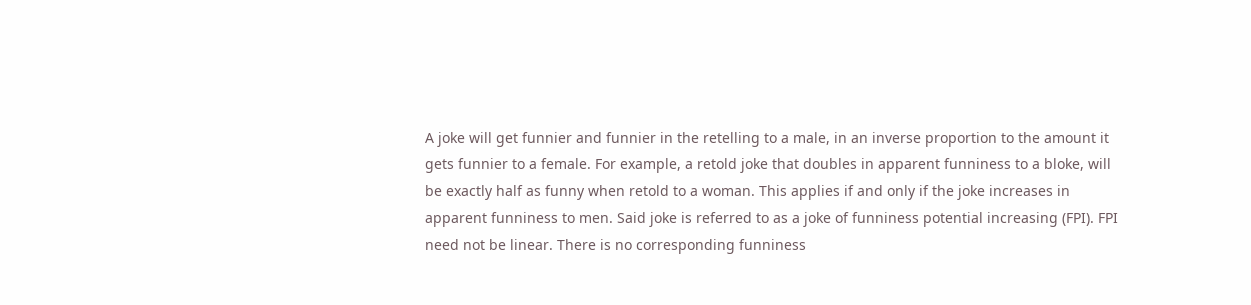A joke will get funnier and funnier in the retelling to a male, in an inverse proportion to the amount it gets funnier to a female. For example, a retold joke that doubles in apparent funniness to a bloke, will be exactly half as funny when retold to a woman. This applies if and only if the joke increases in apparent funniness to men. Said joke is referred to as a joke of funniness potential increasing (FPI). FPI need not be linear. There is no corresponding funniness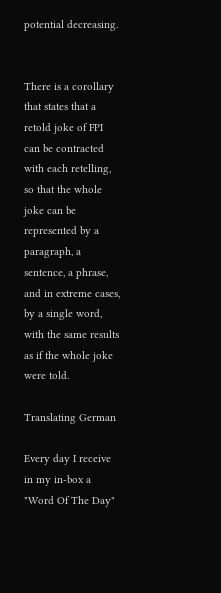potential decreasing.


There is a corollary that states that a retold joke of FPI can be contracted with each retelling, so that the whole joke can be represented by a paragraph, a sentence, a phrase, and in extreme cases, by a single word, with the same results as if the whole joke were told.

Translating German

Every day I receive in my in-box a "Word Of The Day"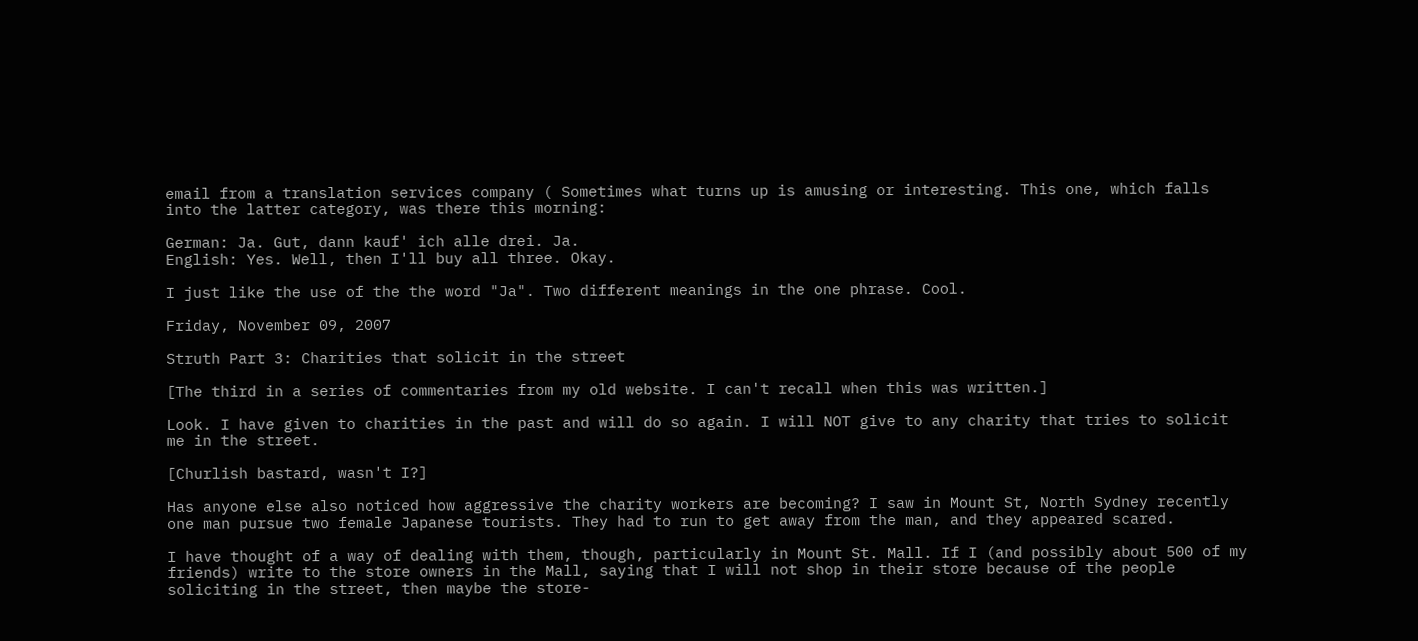email from a translation services company ( Sometimes what turns up is amusing or interesting. This one, which falls into the latter category, was there this morning:

German: Ja. Gut, dann kauf' ich alle drei. Ja.
English: Yes. Well, then I'll buy all three. Okay.

I just like the use of the the word "Ja". Two different meanings in the one phrase. Cool.

Friday, November 09, 2007

Struth Part 3: Charities that solicit in the street

[The third in a series of commentaries from my old website. I can't recall when this was written.]

Look. I have given to charities in the past and will do so again. I will NOT give to any charity that tries to solicit me in the street.

[Churlish bastard, wasn't I?]

Has anyone else also noticed how aggressive the charity workers are becoming? I saw in Mount St, North Sydney recently one man pursue two female Japanese tourists. They had to run to get away from the man, and they appeared scared.

I have thought of a way of dealing with them, though, particularly in Mount St. Mall. If I (and possibly about 500 of my friends) write to the store owners in the Mall, saying that I will not shop in their store because of the people soliciting in the street, then maybe the store-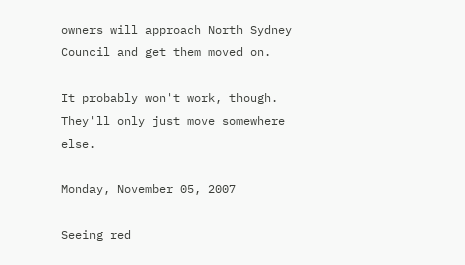owners will approach North Sydney Council and get them moved on.

It probably won't work, though. They'll only just move somewhere else.

Monday, November 05, 2007

Seeing red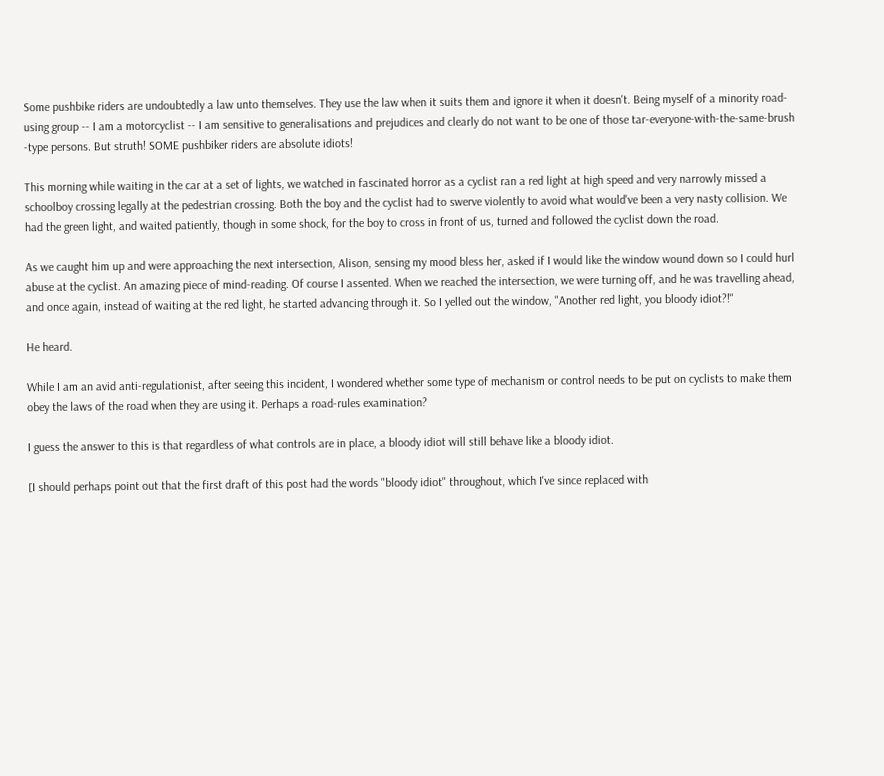Some pushbike riders are undoubtedly a law unto themselves. They use the law when it suits them and ignore it when it doesn't. Being myself of a minority road-using group -- I am a motorcyclist -- I am sensitive to generalisations and prejudices and clearly do not want to be one of those tar-everyone-with-the-same-brush -type persons. But struth! SOME pushbiker riders are absolute idiots!

This morning while waiting in the car at a set of lights, we watched in fascinated horror as a cyclist ran a red light at high speed and very narrowly missed a schoolboy crossing legally at the pedestrian crossing. Both the boy and the cyclist had to swerve violently to avoid what would've been a very nasty collision. We had the green light, and waited patiently, though in some shock, for the boy to cross in front of us, turned and followed the cyclist down the road.

As we caught him up and were approaching the next intersection, Alison, sensing my mood bless her, asked if I would like the window wound down so I could hurl abuse at the cyclist. An amazing piece of mind-reading. Of course I assented. When we reached the intersection, we were turning off, and he was travelling ahead, and once again, instead of waiting at the red light, he started advancing through it. So I yelled out the window, "Another red light, you bloody idiot?!"

He heard.

While I am an avid anti-regulationist, after seeing this incident, I wondered whether some type of mechanism or control needs to be put on cyclists to make them obey the laws of the road when they are using it. Perhaps a road-rules examination?

I guess the answer to this is that regardless of what controls are in place, a bloody idiot will still behave like a bloody idiot.

[I should perhaps point out that the first draft of this post had the words "bloody idiot" throughout, which I've since replaced with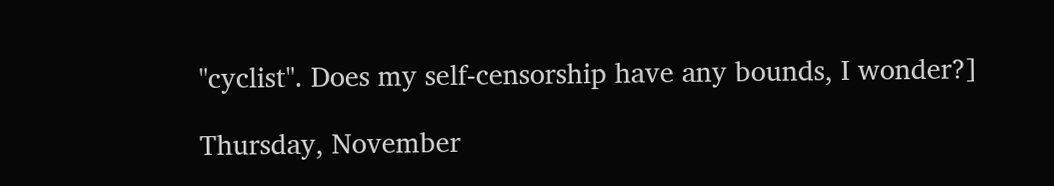"cyclist". Does my self-censorship have any bounds, I wonder?]

Thursday, November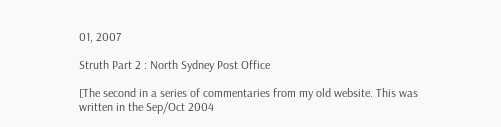01, 2007

Struth Part 2 : North Sydney Post Office

[The second in a series of commentaries from my old website. This was written in the Sep/Oct 2004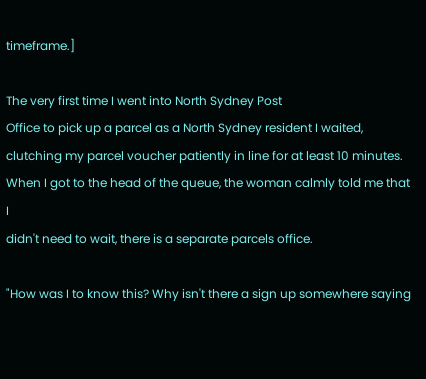timeframe.]

The very first time I went into North Sydney Post
Office to pick up a parcel as a North Sydney resident I waited,
clutching my parcel voucher patiently in line for at least 10 minutes.
When I got to the head of the queue, the woman calmly told me that I
didn't need to wait, there is a separate parcels office.

"How was I to know this? Why isn't there a sign up somewhere saying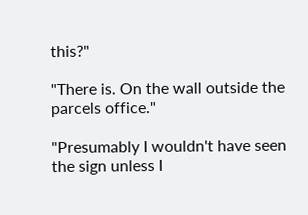this?"

"There is. On the wall outside the parcels office."

"Presumably I wouldn't have seen the sign unless I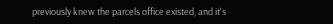previously knew the parcels office existed, and it's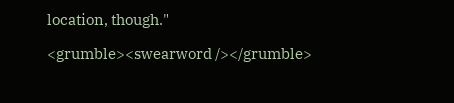location, though."

<grumble><swearword /></grumble>